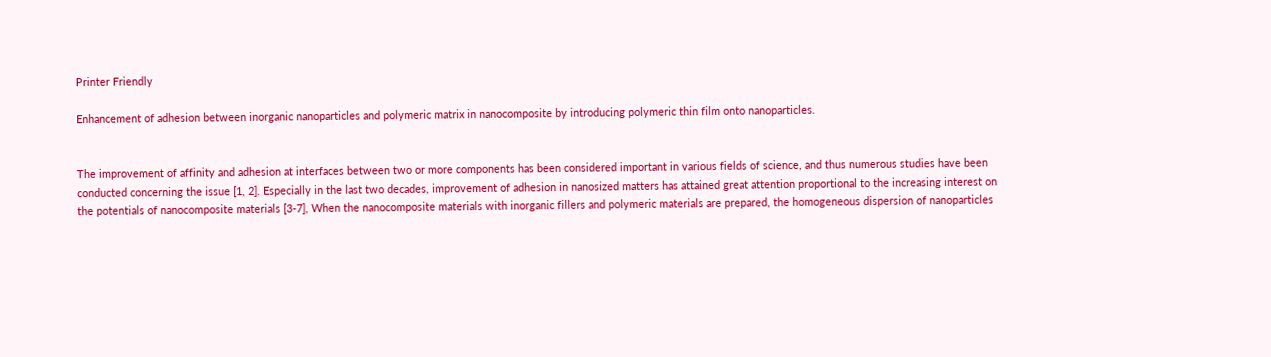Printer Friendly

Enhancement of adhesion between inorganic nanoparticles and polymeric matrix in nanocomposite by introducing polymeric thin film onto nanoparticles.


The improvement of affinity and adhesion at interfaces between two or more components has been considered important in various fields of science, and thus numerous studies have been conducted concerning the issue [1, 2]. Especially in the last two decades, improvement of adhesion in nanosized matters has attained great attention proportional to the increasing interest on the potentials of nanocomposite materials [3-7], When the nanocomposite materials with inorganic fillers and polymeric materials are prepared, the homogeneous dispersion of nanoparticles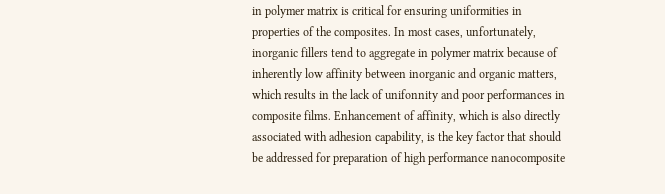in polymer matrix is critical for ensuring uniformities in properties of the composites. In most cases, unfortunately, inorganic fillers tend to aggregate in polymer matrix because of inherently low affinity between inorganic and organic matters, which results in the lack of unifonnity and poor performances in composite films. Enhancement of affinity, which is also directly associated with adhesion capability, is the key factor that should be addressed for preparation of high performance nanocomposite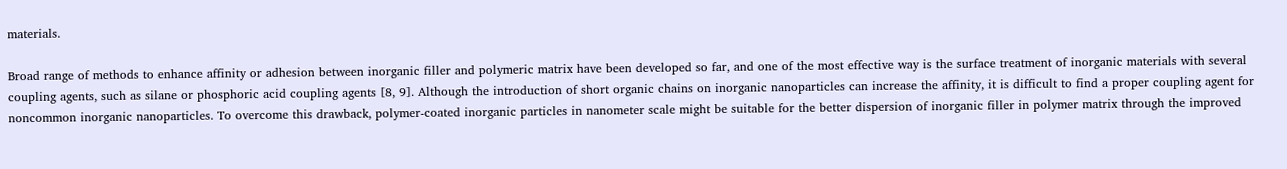materials.

Broad range of methods to enhance affinity or adhesion between inorganic filler and polymeric matrix have been developed so far, and one of the most effective way is the surface treatment of inorganic materials with several coupling agents, such as silane or phosphoric acid coupling agents [8, 9]. Although the introduction of short organic chains on inorganic nanoparticles can increase the affinity, it is difficult to find a proper coupling agent for noncommon inorganic nanoparticles. To overcome this drawback, polymer-coated inorganic particles in nanometer scale might be suitable for the better dispersion of inorganic filler in polymer matrix through the improved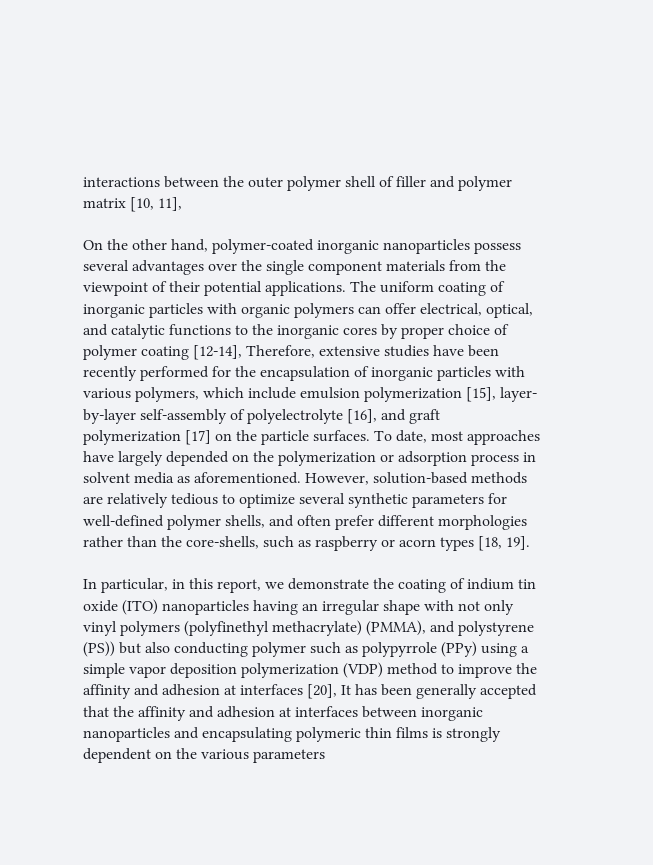interactions between the outer polymer shell of filler and polymer matrix [10, 11],

On the other hand, polymer-coated inorganic nanoparticles possess several advantages over the single component materials from the viewpoint of their potential applications. The uniform coating of inorganic particles with organic polymers can offer electrical, optical, and catalytic functions to the inorganic cores by proper choice of polymer coating [12-14], Therefore, extensive studies have been recently performed for the encapsulation of inorganic particles with various polymers, which include emulsion polymerization [15], layer-by-layer self-assembly of polyelectrolyte [16], and graft polymerization [17] on the particle surfaces. To date, most approaches have largely depended on the polymerization or adsorption process in solvent media as aforementioned. However, solution-based methods are relatively tedious to optimize several synthetic parameters for well-defined polymer shells, and often prefer different morphologies rather than the core-shells, such as raspberry or acorn types [18, 19].

In particular, in this report, we demonstrate the coating of indium tin oxide (ITO) nanoparticles having an irregular shape with not only vinyl polymers (polyfinethyl methacrylate) (PMMA), and polystyrene (PS)) but also conducting polymer such as polypyrrole (PPy) using a simple vapor deposition polymerization (VDP) method to improve the affinity and adhesion at interfaces [20], It has been generally accepted that the affinity and adhesion at interfaces between inorganic nanoparticles and encapsulating polymeric thin films is strongly dependent on the various parameters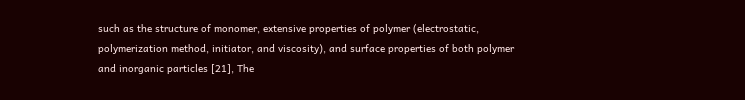such as the structure of monomer, extensive properties of polymer (electrostatic, polymerization method, initiator, and viscosity), and surface properties of both polymer and inorganic particles [21], The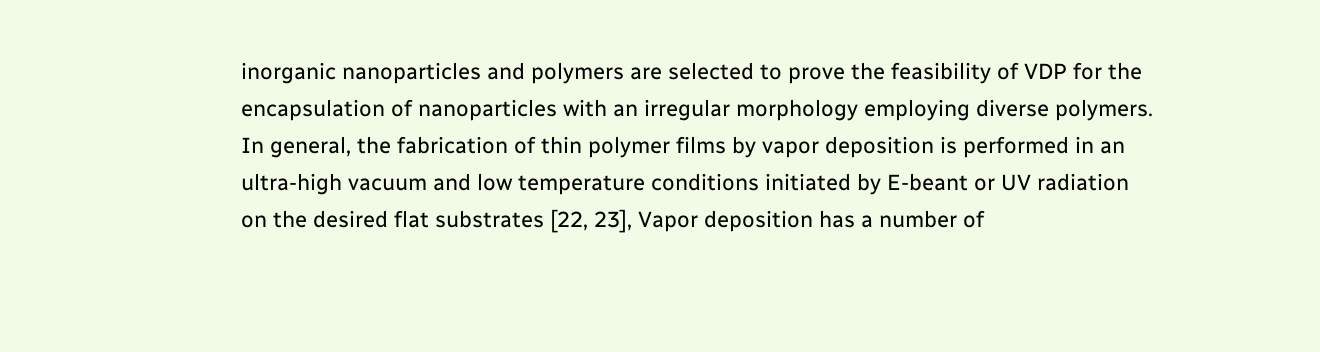inorganic nanoparticles and polymers are selected to prove the feasibility of VDP for the encapsulation of nanoparticles with an irregular morphology employing diverse polymers. In general, the fabrication of thin polymer films by vapor deposition is performed in an ultra-high vacuum and low temperature conditions initiated by E-beant or UV radiation on the desired flat substrates [22, 23], Vapor deposition has a number of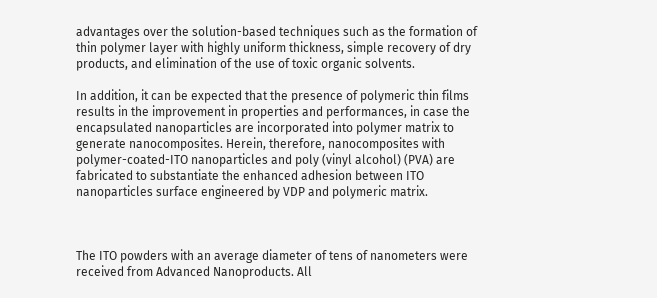advantages over the solution-based techniques such as the formation of thin polymer layer with highly uniform thickness, simple recovery of dry products, and elimination of the use of toxic organic solvents.

In addition, it can be expected that the presence of polymeric thin films results in the improvement in properties and performances, in case the encapsulated nanoparticles are incorporated into polymer matrix to generate nanocomposites. Herein, therefore, nanocomposites with polymer-coated-ITO nanoparticles and poly (vinyl alcohol) (PVA) are fabricated to substantiate the enhanced adhesion between ITO nanoparticles surface engineered by VDP and polymeric matrix.



The ITO powders with an average diameter of tens of nanometers were received from Advanced Nanoproducts. All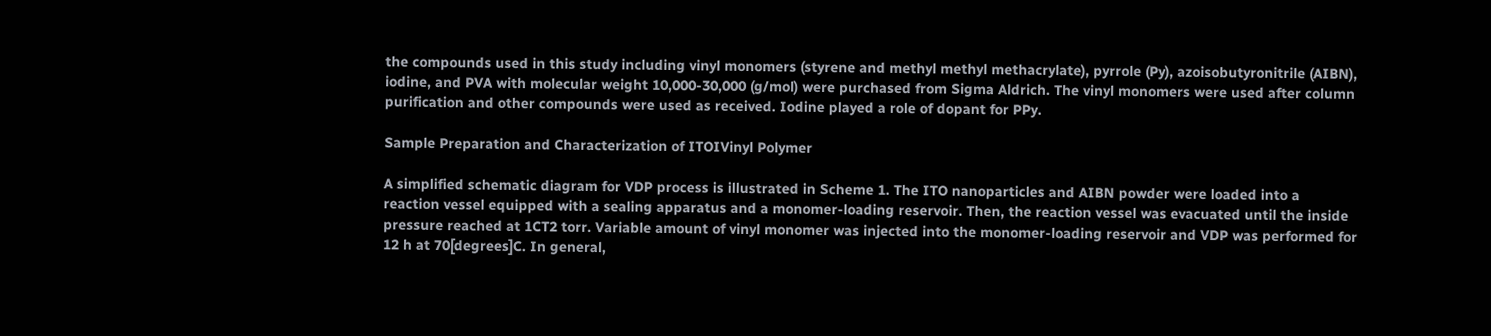the compounds used in this study including vinyl monomers (styrene and methyl methyl methacrylate), pyrrole (Py), azoisobutyronitrile (AIBN), iodine, and PVA with molecular weight 10,000-30,000 (g/mol) were purchased from Sigma Aldrich. The vinyl monomers were used after column purification and other compounds were used as received. Iodine played a role of dopant for PPy.

Sample Preparation and Characterization of ITOIVinyl Polymer

A simplified schematic diagram for VDP process is illustrated in Scheme 1. The ITO nanoparticles and AIBN powder were loaded into a reaction vessel equipped with a sealing apparatus and a monomer-loading reservoir. Then, the reaction vessel was evacuated until the inside pressure reached at 1CT2 torr. Variable amount of vinyl monomer was injected into the monomer-loading reservoir and VDP was performed for 12 h at 70[degrees]C. In general,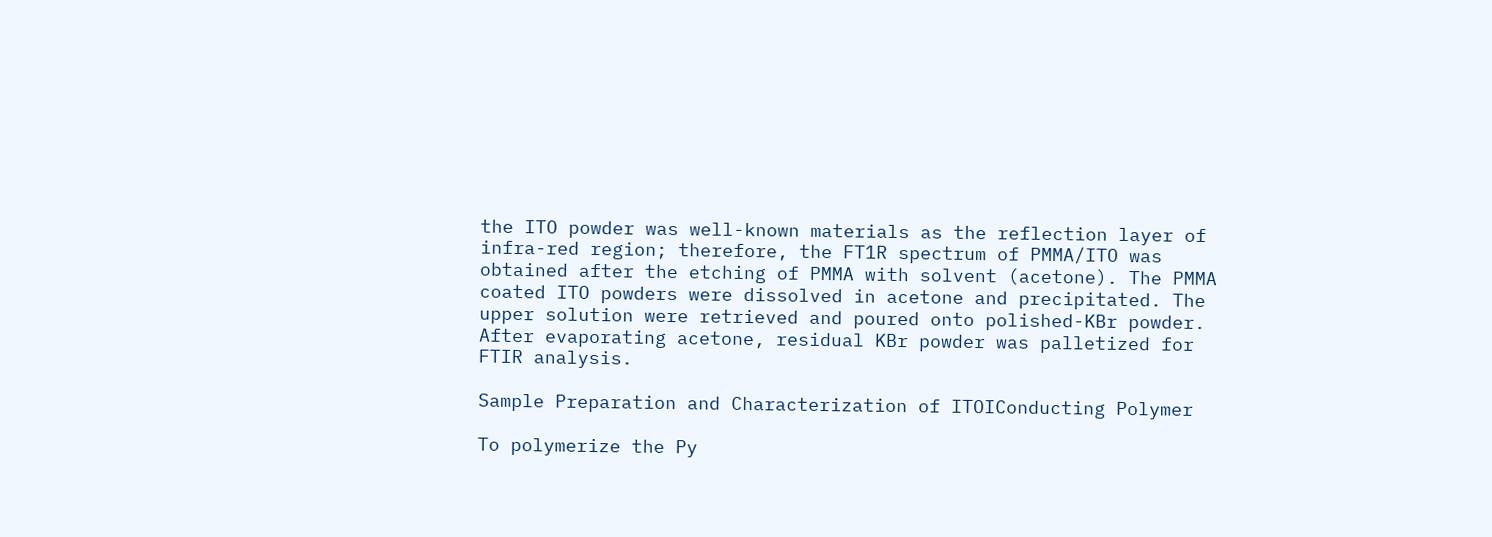the ITO powder was well-known materials as the reflection layer of infra-red region; therefore, the FT1R spectrum of PMMA/ITO was obtained after the etching of PMMA with solvent (acetone). The PMMA coated ITO powders were dissolved in acetone and precipitated. The upper solution were retrieved and poured onto polished-KBr powder. After evaporating acetone, residual KBr powder was palletized for FTIR analysis.

Sample Preparation and Characterization of ITOIConducting Polymer

To polymerize the Py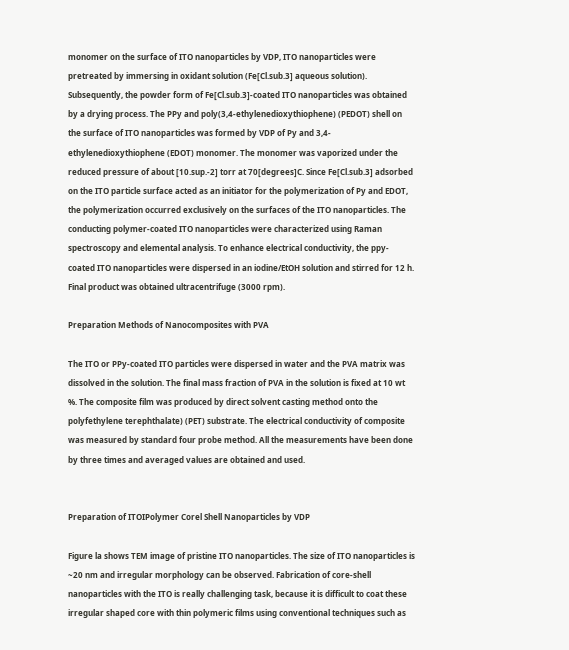monomer on the surface of ITO nanoparticles by VDP, ITO nanoparticles were pretreated by immersing in oxidant solution (Fe[Cl.sub.3] aqueous solution). Subsequently, the powder form of Fe[Cl.sub.3]-coated ITO nanoparticles was obtained by a drying process. The PPy and poly(3,4-ethylenedioxythiophene) (PEDOT) shell on the surface of ITO nanoparticles was formed by VDP of Py and 3,4-ethylenedioxythiophene (EDOT) monomer. The monomer was vaporized under the reduced pressure of about [10.sup.-2] torr at 70[degrees]C. Since Fe[Cl.sub.3] adsorbed on the ITO particle surface acted as an initiator for the polymerization of Py and EDOT, the polymerization occurred exclusively on the surfaces of the ITO nanoparticles. The conducting polymer-coated ITO nanoparticles were characterized using Raman spectroscopy and elemental analysis. To enhance electrical conductivity, the ppy-coated ITO nanoparticles were dispersed in an iodine/EtOH solution and stirred for 12 h. Final product was obtained ultracentrifuge (3000 rpm).

Preparation Methods of Nanocomposites with PVA

The ITO or PPy-coated ITO particles were dispersed in water and the PVA matrix was dissolved in the solution. The final mass fraction of PVA in the solution is fixed at 10 wt %. The composite film was produced by direct solvent casting method onto the polyfethylene terephthalate) (PET) substrate. The electrical conductivity of composite was measured by standard four probe method. All the measurements have been done by three times and averaged values are obtained and used.


Preparation of ITOIPolymer Corel Shell Nanoparticles by VDP

Figure la shows TEM image of pristine ITO nanoparticles. The size of ITO nanoparticles is ~20 nm and irregular morphology can be observed. Fabrication of core-shell nanoparticles with the ITO is really challenging task, because it is difficult to coat these irregular shaped core with thin polymeric films using conventional techniques such as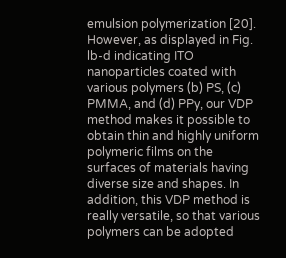emulsion polymerization [20]. However, as displayed in Fig. lb-d indicating ITO nanoparticles coated with various polymers (b) PS, (c) PMMA, and (d) PPy, our VDP method makes it possible to obtain thin and highly uniform polymeric films on the surfaces of materials having diverse size and shapes. In addition, this VDP method is really versatile, so that various polymers can be adopted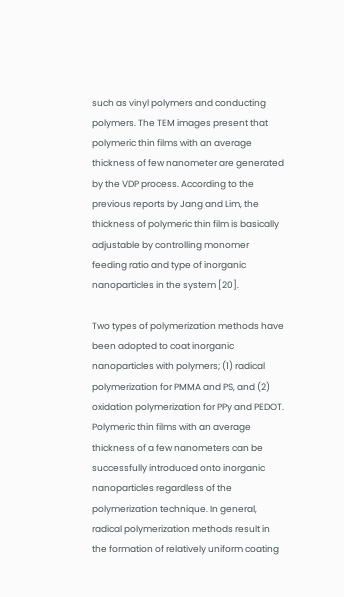such as vinyl polymers and conducting polymers. The TEM images present that polymeric thin films with an average thickness of few nanometer are generated by the VDP process. According to the previous reports by Jang and Lim, the thickness of polymeric thin film is basically adjustable by controlling monomer feeding ratio and type of inorganic nanoparticles in the system [20].

Two types of polymerization methods have been adopted to coat inorganic nanoparticles with polymers; (1) radical polymerization for PMMA and PS, and (2) oxidation polymerization for PPy and PEDOT. Polymeric thin films with an average thickness of a few nanometers can be successfully introduced onto inorganic nanoparticles regardless of the polymerization technique. In general, radical polymerization methods result in the formation of relatively uniform coating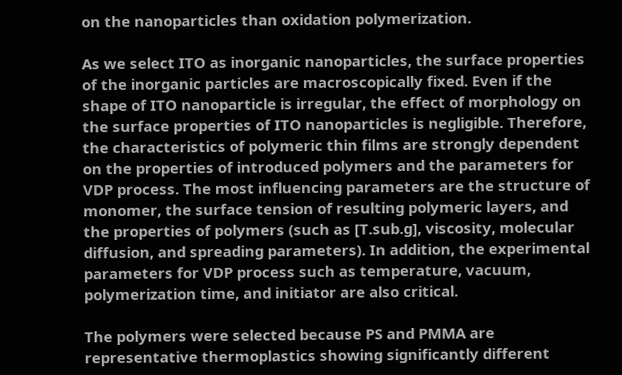on the nanoparticles than oxidation polymerization.

As we select ITO as inorganic nanoparticles, the surface properties of the inorganic particles are macroscopically fixed. Even if the shape of ITO nanoparticle is irregular, the effect of morphology on the surface properties of ITO nanoparticles is negligible. Therefore, the characteristics of polymeric thin films are strongly dependent on the properties of introduced polymers and the parameters for VDP process. The most influencing parameters are the structure of monomer, the surface tension of resulting polymeric layers, and the properties of polymers (such as [T.sub.g], viscosity, molecular diffusion, and spreading parameters). In addition, the experimental parameters for VDP process such as temperature, vacuum, polymerization time, and initiator are also critical.

The polymers were selected because PS and PMMA are representative thermoplastics showing significantly different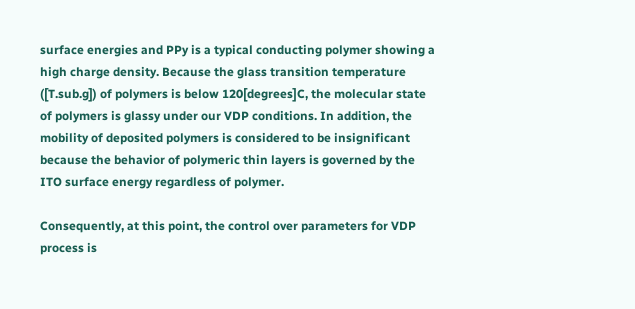surface energies and PPy is a typical conducting polymer showing a high charge density. Because the glass transition temperature ([T.sub.g]) of polymers is below 120[degrees]C, the molecular state of polymers is glassy under our VDP conditions. In addition, the mobility of deposited polymers is considered to be insignificant because the behavior of polymeric thin layers is governed by the ITO surface energy regardless of polymer.

Consequently, at this point, the control over parameters for VDP process is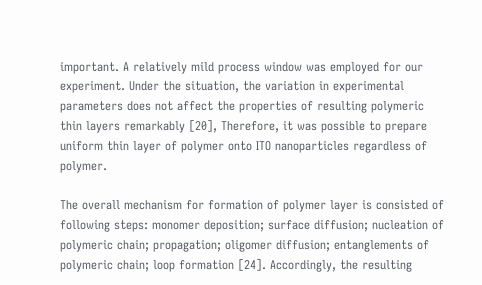important. A relatively mild process window was employed for our experiment. Under the situation, the variation in experimental parameters does not affect the properties of resulting polymeric thin layers remarkably [20], Therefore, it was possible to prepare uniform thin layer of polymer onto ITO nanoparticles regardless of polymer.

The overall mechanism for formation of polymer layer is consisted of following steps: monomer deposition; surface diffusion; nucleation of polymeric chain; propagation; oligomer diffusion; entanglements of polymeric chain; loop formation [24]. Accordingly, the resulting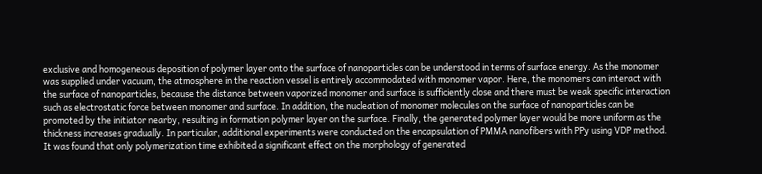exclusive and homogeneous deposition of polymer layer onto the surface of nanoparticles can be understood in terms of surface energy. As the monomer was supplied under vacuum, the atmosphere in the reaction vessel is entirely accommodated with monomer vapor. Here, the monomers can interact with the surface of nanoparticles, because the distance between vaporized monomer and surface is sufficiently close and there must be weak specific interaction such as electrostatic force between monomer and surface. In addition, the nucleation of monomer molecules on the surface of nanoparticles can be promoted by the initiator nearby, resulting in formation polymer layer on the surface. Finally, the generated polymer layer would be more uniform as the thickness increases gradually. In particular, additional experiments were conducted on the encapsulation of PMMA nanofibers with PPy using VDP method. It was found that only polymerization time exhibited a significant effect on the morphology of generated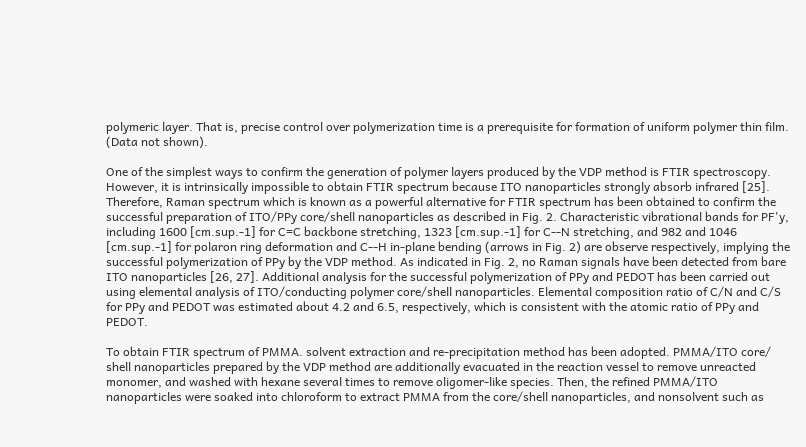polymeric layer. That is, precise control over polymerization time is a prerequisite for formation of uniform polymer thin film. (Data not shown).

One of the simplest ways to confirm the generation of polymer layers produced by the VDP method is FTIR spectroscopy. However, it is intrinsically impossible to obtain FTIR spectrum because ITO nanoparticles strongly absorb infrared [25]. Therefore, Raman spectrum which is known as a powerful alternative for FTIR spectrum has been obtained to confirm the successful preparation of ITO/PPy core/shell nanoparticles as described in Fig. 2. Characteristic vibrational bands for PF'y, including 1600 [cm.sup.-1] for C=C backbone stretching, 1323 [cm.sup.-1] for C--N stretching, and 982 and 1046 [cm.sup.-1] for polaron ring deformation and C--H in-plane bending (arrows in Fig. 2) are observe respectively, implying the successful polymerization of PPy by the VDP method. As indicated in Fig. 2, no Raman signals have been detected from bare ITO nanoparticles [26, 27]. Additional analysis for the successful polymerization of PPy and PEDOT has been carried out using elemental analysis of ITO/conducting polymer core/shell nanoparticles. Elemental composition ratio of C/N and C/S for PPy and PEDOT was estimated about 4.2 and 6.5, respectively, which is consistent with the atomic ratio of PPy and PEDOT.

To obtain FTIR spectrum of PMMA. solvent extraction and re-precipitation method has been adopted. PMMA/ITO core/ shell nanoparticles prepared by the VDP method are additionally evacuated in the reaction vessel to remove unreacted monomer, and washed with hexane several times to remove oligomer-like species. Then, the refined PMMA/ITO nanoparticles were soaked into chloroform to extract PMMA from the core/shell nanoparticles, and nonsolvent such as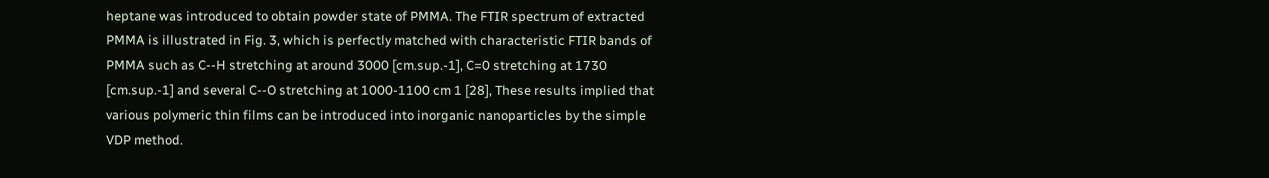heptane was introduced to obtain powder state of PMMA. The FTIR spectrum of extracted PMMA is illustrated in Fig. 3, which is perfectly matched with characteristic FTIR bands of PMMA such as C--H stretching at around 3000 [cm.sup.-1], C=0 stretching at 1730 [cm.sup.-1] and several C--O stretching at 1000-1100 cm 1 [28], These results implied that various polymeric thin films can be introduced into inorganic nanoparticles by the simple VDP method.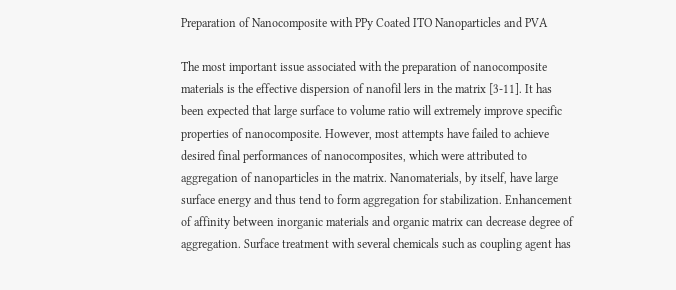Preparation of Nanocomposite with PPy Coated ITO Nanoparticles and PVA

The most important issue associated with the preparation of nanocomposite materials is the effective dispersion of nanofil lers in the matrix [3-11]. It has been expected that large surface to volume ratio will extremely improve specific properties of nanocomposite. However, most attempts have failed to achieve desired final performances of nanocomposites, which were attributed to aggregation of nanoparticles in the matrix. Nanomaterials, by itself, have large surface energy and thus tend to form aggregation for stabilization. Enhancement of affinity between inorganic materials and organic matrix can decrease degree of aggregation. Surface treatment with several chemicals such as coupling agent has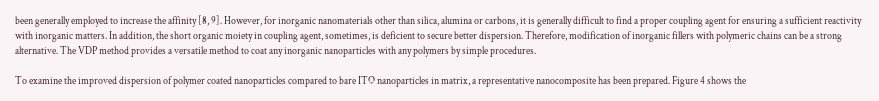been generally employed to increase the affinity [8, 9]. However, for inorganic nanomaterials other than silica, alumina or carbons, it is generally difficult to find a proper coupling agent for ensuring a sufficient reactivity with inorganic matters. In addition, the short organic moiety in coupling agent, sometimes, is deficient to secure better dispersion. Therefore, modification of inorganic fillers with polymeric chains can be a strong alternative. The VDP method provides a versatile method to coat any inorganic nanoparticles with any polymers by simple procedures.

To examine the improved dispersion of polymer coated nanoparticles compared to bare ITO nanoparticles in matrix, a representative nanocomposite has been prepared. Figure 4 shows the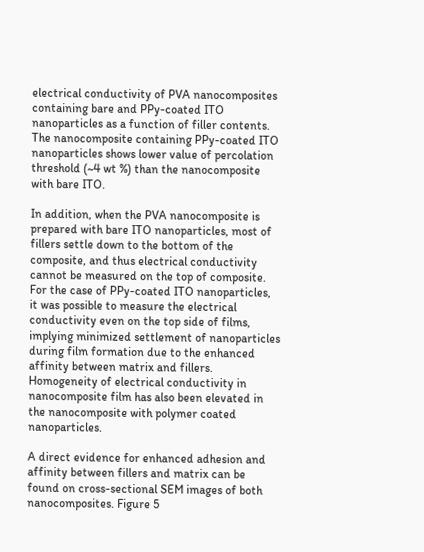electrical conductivity of PVA nanocomposites containing bare and PPy-coated ITO nanoparticles as a function of filler contents. The nanocomposite containing PPy-coated ITO nanoparticles shows lower value of percolation threshold (~4 wt %) than the nanocomposite with bare ITO.

In addition, when the PVA nanocomposite is prepared with bare ITO nanoparticles, most of fillers settle down to the bottom of the composite, and thus electrical conductivity cannot be measured on the top of composite. For the case of PPy-coated ITO nanoparticles, it was possible to measure the electrical conductivity even on the top side of films, implying minimized settlement of nanoparticles during film formation due to the enhanced affinity between matrix and fillers. Homogeneity of electrical conductivity in nanocomposite film has also been elevated in the nanocomposite with polymer coated nanoparticles.

A direct evidence for enhanced adhesion and affinity between fillers and matrix can be found on cross-sectional SEM images of both nanocomposites. Figure 5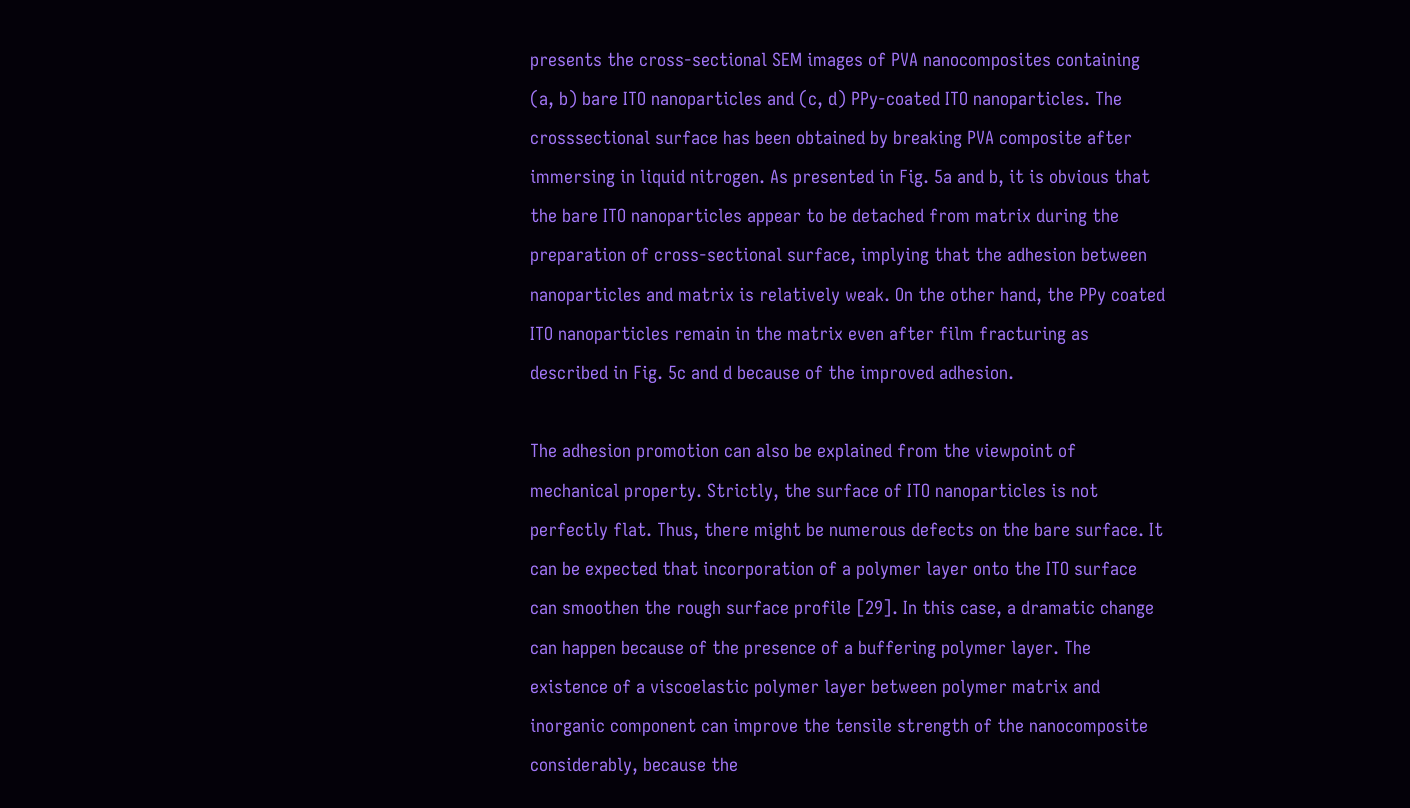presents the cross-sectional SEM images of PVA nanocomposites containing (a, b) bare ITO nanoparticles and (c, d) PPy-coated ITO nanoparticles. The crosssectional surface has been obtained by breaking PVA composite after immersing in liquid nitrogen. As presented in Fig. 5a and b, it is obvious that the bare ITO nanoparticles appear to be detached from matrix during the preparation of cross-sectional surface, implying that the adhesion between nanoparticles and matrix is relatively weak. On the other hand, the PPy coated ITO nanoparticles remain in the matrix even after film fracturing as described in Fig. 5c and d because of the improved adhesion.

The adhesion promotion can also be explained from the viewpoint of mechanical property. Strictly, the surface of ITO nanoparticles is not perfectly flat. Thus, there might be numerous defects on the bare surface. It can be expected that incorporation of a polymer layer onto the ITO surface can smoothen the rough surface profile [29]. In this case, a dramatic change can happen because of the presence of a buffering polymer layer. The existence of a viscoelastic polymer layer between polymer matrix and inorganic component can improve the tensile strength of the nanocomposite considerably, because the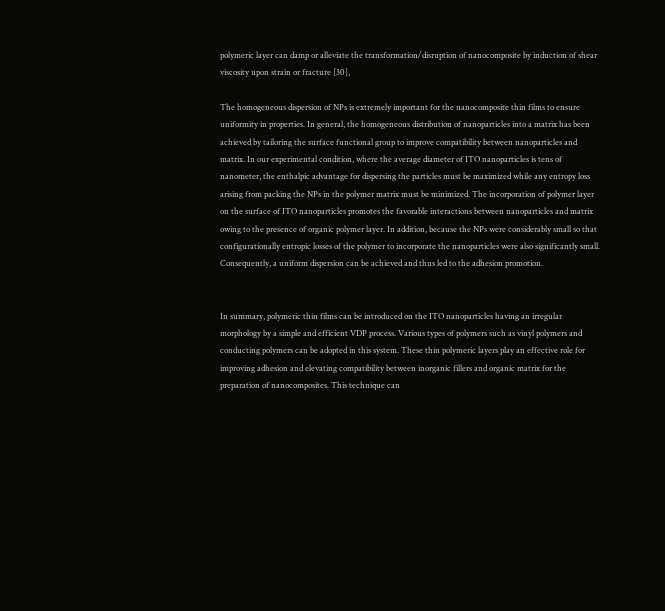polymeric layer can damp or alleviate the transformation/disruption of nanocomposite by induction of shear viscosity upon strain or fracture [30],

The homogeneous dispersion of NPs is extremely important for the nanocomposite thin films to ensure uniformity in properties. In general, the homogeneous distribution of nanoparticles into a matrix has been achieved by tailoring the surface functional group to improve compatibility between nanoparticles and matrix. In our experimental condition, where the average diameter of ITO nanoparticles is tens of nanometer, the enthalpic advantage for dispersing the particles must be maximized while any entropy loss arising from packing the NPs in the polymer matrix must be minimized. The incorporation of polymer layer on the surface of ITO nanoparticles promotes the favorable interactions between nanoparticles and matrix owing to the presence of organic polymer layer. In addition, because the NPs were considerably small so that configurationally entropic losses of the polymer to incorporate the nanoparticles were also significantly small. Consequently, a uniform dispersion can be achieved and thus led to the adhesion promotion.


In summary, polymeric thin films can be introduced on the ITO nanoparticles having an irregular morphology by a simple and efficient VDP process. Various types of polymers such as vinyl polymers and conducting polymers can be adopted in this system. These thin polymeric layers play an effective role for improving adhesion and elevating compatibility between inorganic fillers and organic matrix for the preparation of nanocomposites. This technique can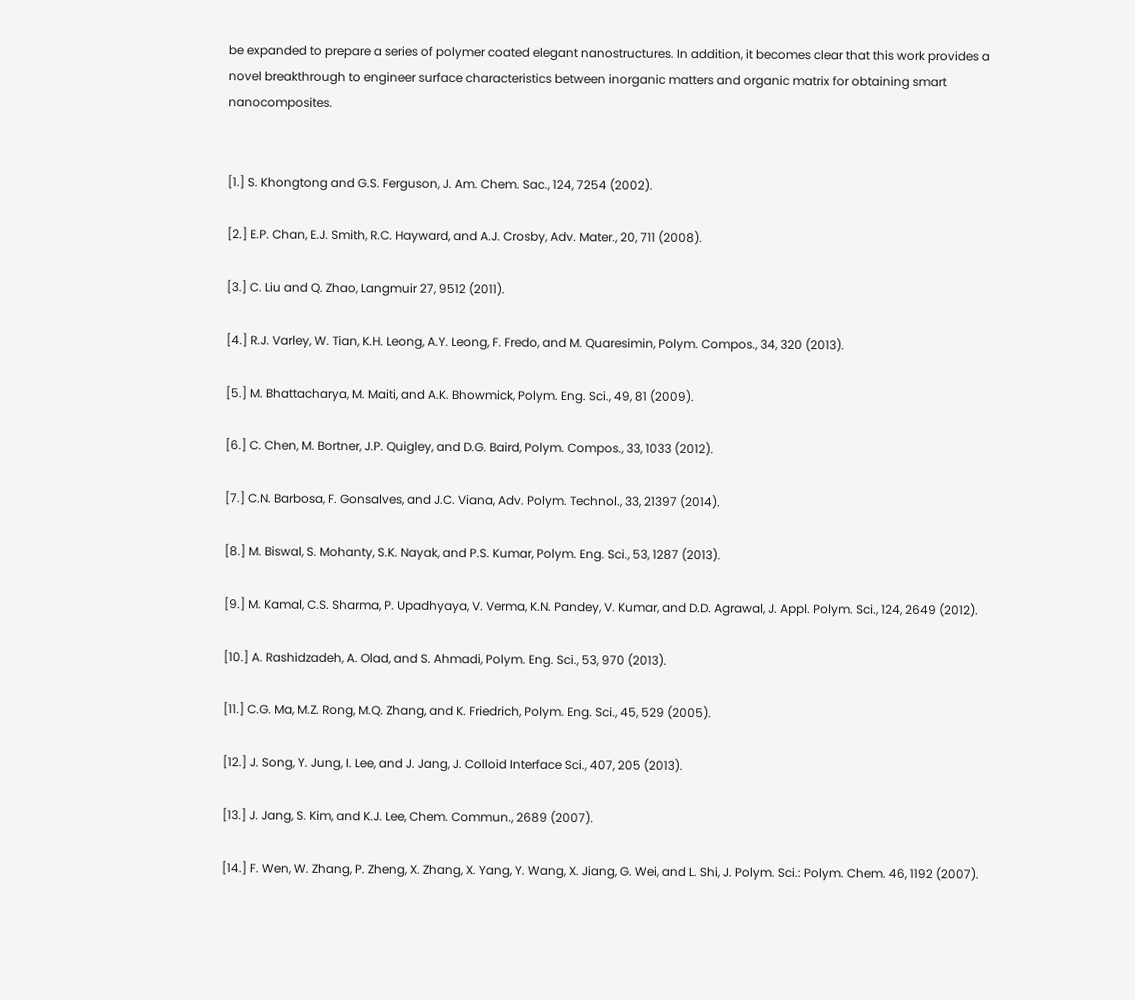be expanded to prepare a series of polymer coated elegant nanostructures. In addition, it becomes clear that this work provides a novel breakthrough to engineer surface characteristics between inorganic matters and organic matrix for obtaining smart nanocomposites.


[1.] S. Khongtong and G.S. Ferguson, J. Am. Chem. Sac., 124, 7254 (2002).

[2.] E.P. Chan, E.J. Smith, R.C. Hayward, and A.J. Crosby, Adv. Mater., 20, 711 (2008).

[3.] C. Liu and Q. Zhao, Langmuir 27, 9512 (2011).

[4.] R.J. Varley, W. Tian, K.H. Leong, A.Y. Leong, F. Fredo, and M. Quaresimin, Polym. Compos., 34, 320 (2013).

[5.] M. Bhattacharya, M. Maiti, and A.K. Bhowmick, Polym. Eng. Sci., 49, 81 (2009).

[6.] C. Chen, M. Bortner, J.P. Quigley, and D.G. Baird, Polym. Compos., 33, 1033 (2012).

[7.] C.N. Barbosa, F. Gonsalves, and J.C. Viana, Adv. Polym. Technol., 33, 21397 (2014).

[8.] M. Biswal, S. Mohanty, S.K. Nayak, and P.S. Kumar, Polym. Eng. Sci., 53, 1287 (2013).

[9.] M. Kamal, C.S. Sharma, P. Upadhyaya, V. Verma, K.N. Pandey, V. Kumar, and D.D. Agrawal, J. Appl. Polym. Sci., 124, 2649 (2012).

[10.] A. Rashidzadeh, A. Olad, and S. Ahmadi, Polym. Eng. Sci., 53, 970 (2013).

[11.] C.G. Ma, M.Z. Rong, M.Q. Zhang, and K. Friedrich, Polym. Eng. Sci., 45, 529 (2005).

[12.] J. Song, Y. Jung, I. Lee, and J. Jang, J. Colloid Interface Sci., 407, 205 (2013).

[13.] J. Jang, S. Kim, and K.J. Lee, Chem. Commun., 2689 (2007).

[14.] F. Wen, W. Zhang, P. Zheng, X. Zhang, X. Yang, Y. Wang, X. Jiang, G. Wei, and L. Shi, J. Polym. Sci.: Polym. Chem. 46, 1192 (2007).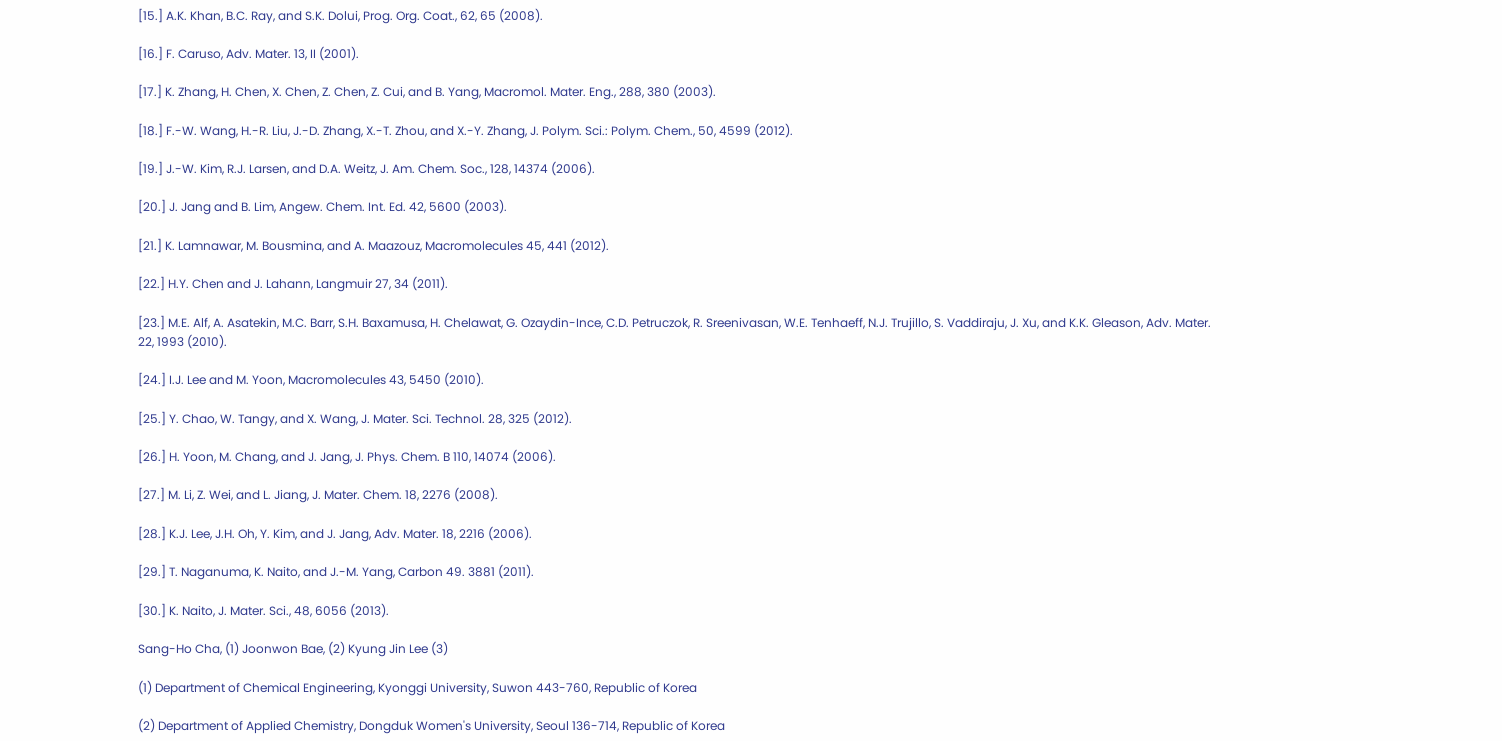[15.] A.K. Khan, B.C. Ray, and S.K. Dolui, Prog. Org. Coat., 62, 65 (2008).

[16.] F. Caruso, Adv. Mater. 13, II (2001).

[17.] K. Zhang, H. Chen, X. Chen, Z. Chen, Z. Cui, and B. Yang, Macromol. Mater. Eng., 288, 380 (2003).

[18.] F.-W. Wang, H.-R. Liu, J.-D. Zhang, X.-T. Zhou, and X.-Y. Zhang, J. Polym. Sci.: Polym. Chem., 50, 4599 (2012).

[19.] J.-W. Kim, R.J. Larsen, and D.A. Weitz, J. Am. Chem. Soc., 128, 14374 (2006).

[20.] J. Jang and B. Lim, Angew. Chem. Int. Ed. 42, 5600 (2003).

[21.] K. Lamnawar, M. Bousmina, and A. Maazouz, Macromolecules 45, 441 (2012).

[22.] H.Y. Chen and J. Lahann, Langmuir 27, 34 (2011).

[23.] M.E. Alf, A. Asatekin, M.C. Barr, S.H. Baxamusa, H. Chelawat, G. Ozaydin-Ince, C.D. Petruczok, R. Sreenivasan, W.E. Tenhaeff, N.J. Trujillo, S. Vaddiraju, J. Xu, and K.K. Gleason, Adv. Mater. 22, 1993 (2010).

[24.] I.J. Lee and M. Yoon, Macromolecules 43, 5450 (2010).

[25.] Y. Chao, W. Tangy, and X. Wang, J. Mater. Sci. Technol. 28, 325 (2012).

[26.] H. Yoon, M. Chang, and J. Jang, J. Phys. Chem. B 110, 14074 (2006).

[27.] M. Li, Z. Wei, and L. Jiang, J. Mater. Chem. 18, 2276 (2008).

[28.] K.J. Lee, J.H. Oh, Y. Kim, and J. Jang, Adv. Mater. 18, 2216 (2006).

[29.] T. Naganuma, K. Naito, and J.-M. Yang, Carbon 49. 3881 (2011).

[30.] K. Naito, J. Mater. Sci., 48, 6056 (2013).

Sang-Ho Cha, (1) Joonwon Bae, (2) Kyung Jin Lee (3)

(1) Department of Chemical Engineering, Kyonggi University, Suwon 443-760, Republic of Korea

(2) Department of Applied Chemistry, Dongduk Women's University, Seoul 136-714, Republic of Korea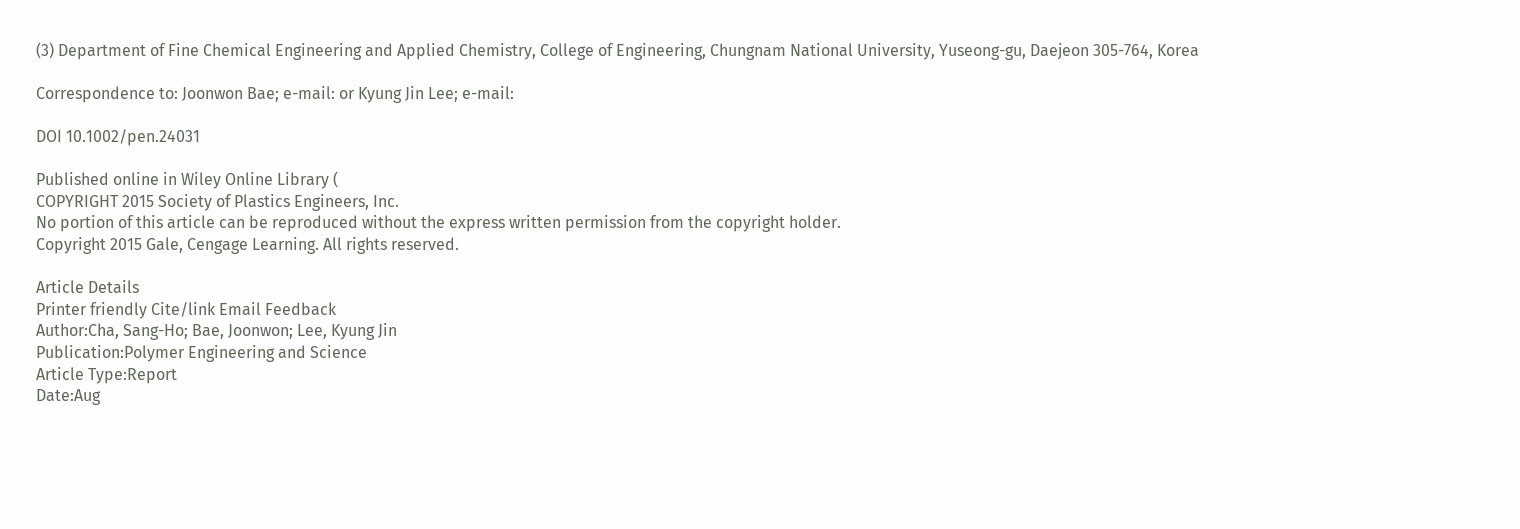(3) Department of Fine Chemical Engineering and Applied Chemistry, College of Engineering, Chungnam National University, Yuseong-gu, Daejeon 305-764, Korea

Correspondence to: Joonwon Bae; e-mail: or Kyung Jin Lee; e-mail:

DOI 10.1002/pen.24031

Published online in Wiley Online Library (
COPYRIGHT 2015 Society of Plastics Engineers, Inc.
No portion of this article can be reproduced without the express written permission from the copyright holder.
Copyright 2015 Gale, Cengage Learning. All rights reserved.

Article Details
Printer friendly Cite/link Email Feedback
Author:Cha, Sang-Ho; Bae, Joonwon; Lee, Kyung Jin
Publication:Polymer Engineering and Science
Article Type:Report
Date:Aug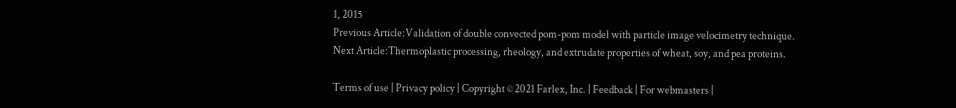1, 2015
Previous Article:Validation of double convected pom-pom model with particle image velocimetry technique.
Next Article:Thermoplastic processing, rheology, and extrudate properties of wheat, soy, and pea proteins.

Terms of use | Privacy policy | Copyright © 2021 Farlex, Inc. | Feedback | For webmasters |